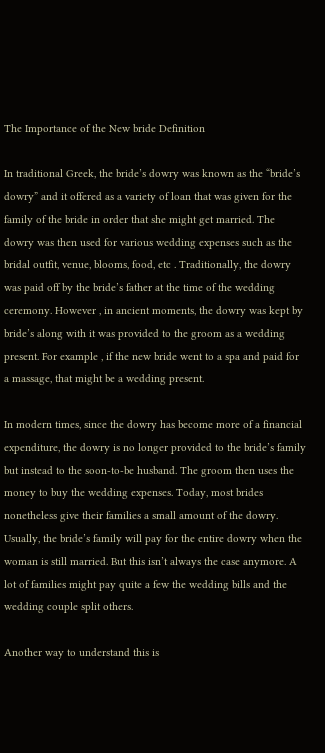The Importance of the New bride Definition

In traditional Greek, the bride’s dowry was known as the “bride’s dowry” and it offered as a variety of loan that was given for the family of the bride in order that she might get married. The dowry was then used for various wedding expenses such as the bridal outfit, venue, blooms, food, etc . Traditionally, the dowry was paid off by the bride’s father at the time of the wedding ceremony. However , in ancient moments, the dowry was kept by bride’s along with it was provided to the groom as a wedding present. For example , if the new bride went to a spa and paid for a massage, that might be a wedding present.

In modern times, since the dowry has become more of a financial expenditure, the dowry is no longer provided to the bride’s family but instead to the soon-to-be husband. The groom then uses the money to buy the wedding expenses. Today, most brides nonetheless give their families a small amount of the dowry. Usually, the bride’s family will pay for the entire dowry when the woman is still married. But this isn’t always the case anymore. A lot of families might pay quite a few the wedding bills and the wedding couple split others.

Another way to understand this is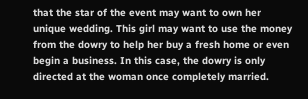that the star of the event may want to own her unique wedding. This girl may want to use the money from the dowry to help her buy a fresh home or even begin a business. In this case, the dowry is only directed at the woman once completely married.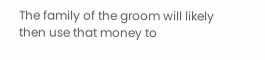The family of the groom will likely then use that money to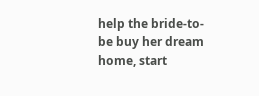help the bride-to-be buy her dream home, start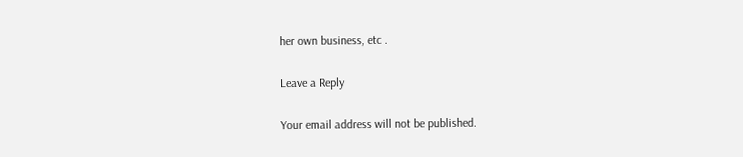her own business, etc .

Leave a Reply

Your email address will not be published.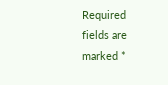Required fields are marked *